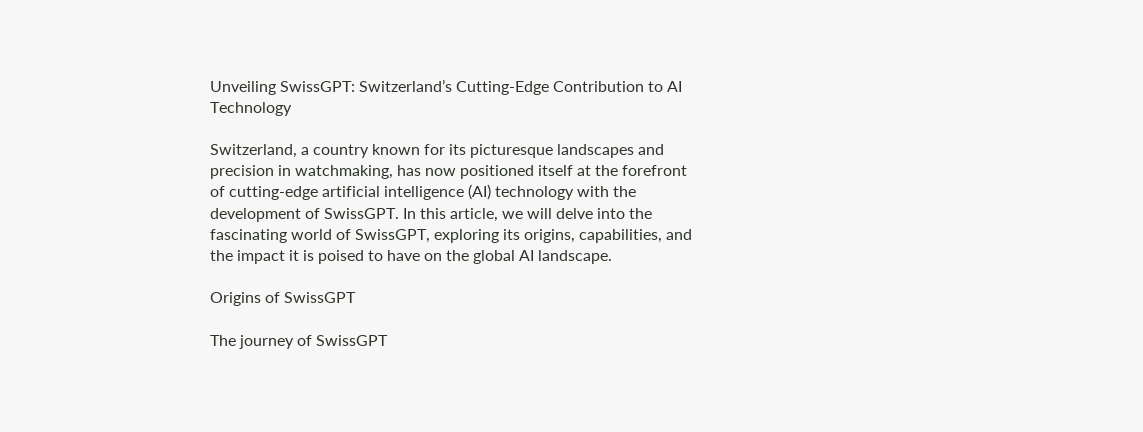Unveiling SwissGPT: Switzerland’s Cutting-Edge Contribution to AI Technology

Switzerland, a country known for its picturesque landscapes and precision in watchmaking, has now positioned itself at the forefront of cutting-edge artificial intelligence (AI) technology with the development of SwissGPT. In this article, we will delve into the fascinating world of SwissGPT, exploring its origins, capabilities, and the impact it is poised to have on the global AI landscape.

Origins of SwissGPT

The journey of SwissGPT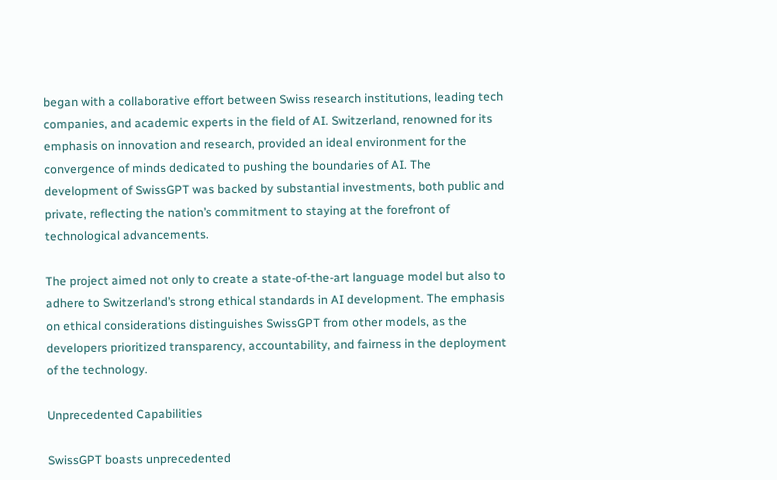began with a collaborative effort between Swiss research institutions, leading tech companies, and academic experts in the field of AI. Switzerland, renowned for its emphasis on innovation and research, provided an ideal environment for the convergence of minds dedicated to pushing the boundaries of AI. The development of SwissGPT was backed by substantial investments, both public and private, reflecting the nation’s commitment to staying at the forefront of technological advancements.

The project aimed not only to create a state-of-the-art language model but also to adhere to Switzerland’s strong ethical standards in AI development. The emphasis on ethical considerations distinguishes SwissGPT from other models, as the developers prioritized transparency, accountability, and fairness in the deployment of the technology.

Unprecedented Capabilities

SwissGPT boasts unprecedented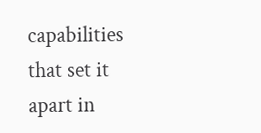capabilities that set it apart in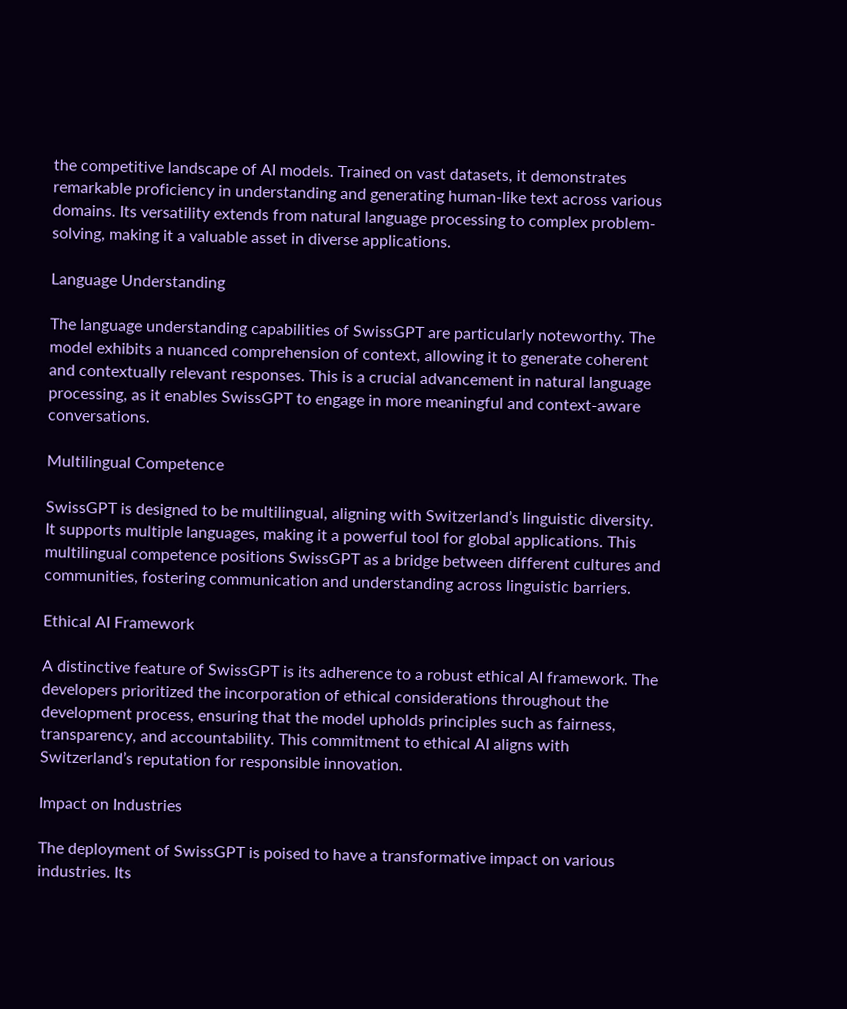the competitive landscape of AI models. Trained on vast datasets, it demonstrates remarkable proficiency in understanding and generating human-like text across various domains. Its versatility extends from natural language processing to complex problem-solving, making it a valuable asset in diverse applications.

Language Understanding

The language understanding capabilities of SwissGPT are particularly noteworthy. The model exhibits a nuanced comprehension of context, allowing it to generate coherent and contextually relevant responses. This is a crucial advancement in natural language processing, as it enables SwissGPT to engage in more meaningful and context-aware conversations.

Multilingual Competence

SwissGPT is designed to be multilingual, aligning with Switzerland’s linguistic diversity. It supports multiple languages, making it a powerful tool for global applications. This multilingual competence positions SwissGPT as a bridge between different cultures and communities, fostering communication and understanding across linguistic barriers.

Ethical AI Framework

A distinctive feature of SwissGPT is its adherence to a robust ethical AI framework. The developers prioritized the incorporation of ethical considerations throughout the development process, ensuring that the model upholds principles such as fairness, transparency, and accountability. This commitment to ethical AI aligns with Switzerland’s reputation for responsible innovation.

Impact on Industries

The deployment of SwissGPT is poised to have a transformative impact on various industries. Its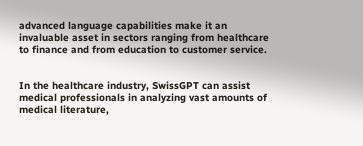advanced language capabilities make it an invaluable asset in sectors ranging from healthcare to finance and from education to customer service.


In the healthcare industry, SwissGPT can assist medical professionals in analyzing vast amounts of medical literature,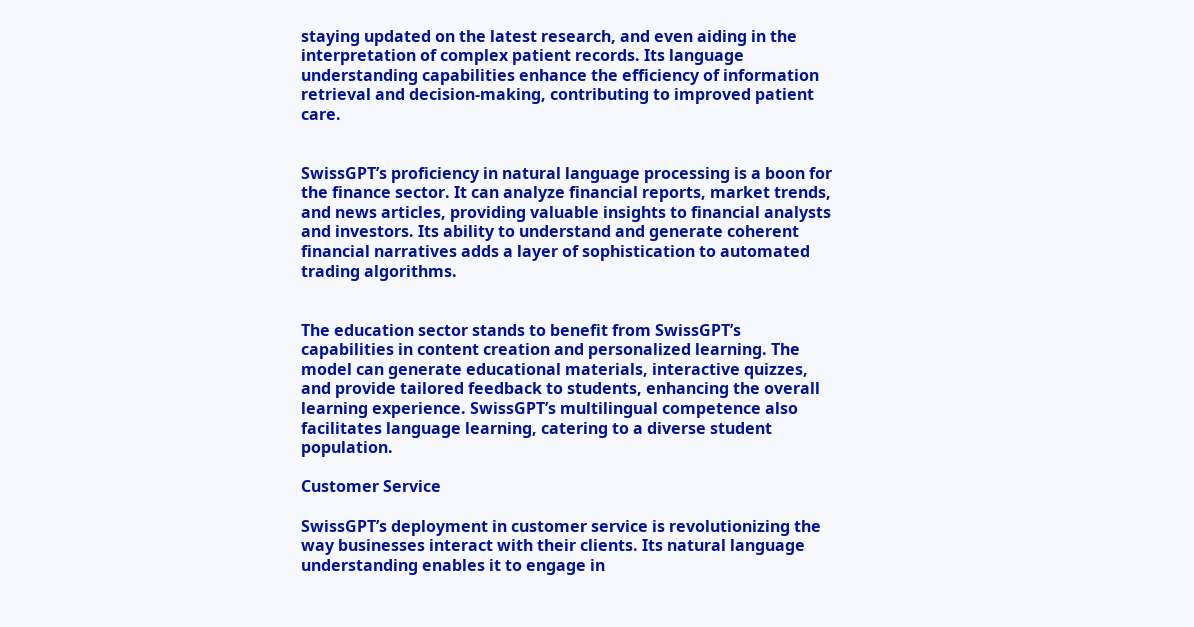staying updated on the latest research, and even aiding in the interpretation of complex patient records. Its language understanding capabilities enhance the efficiency of information retrieval and decision-making, contributing to improved patient care.


SwissGPT’s proficiency in natural language processing is a boon for the finance sector. It can analyze financial reports, market trends, and news articles, providing valuable insights to financial analysts and investors. Its ability to understand and generate coherent financial narratives adds a layer of sophistication to automated trading algorithms.


The education sector stands to benefit from SwissGPT’s capabilities in content creation and personalized learning. The model can generate educational materials, interactive quizzes, and provide tailored feedback to students, enhancing the overall learning experience. SwissGPT’s multilingual competence also facilitates language learning, catering to a diverse student population.

Customer Service

SwissGPT’s deployment in customer service is revolutionizing the way businesses interact with their clients. Its natural language understanding enables it to engage in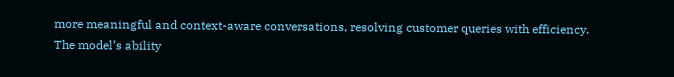more meaningful and context-aware conversations, resolving customer queries with efficiency. The model’s ability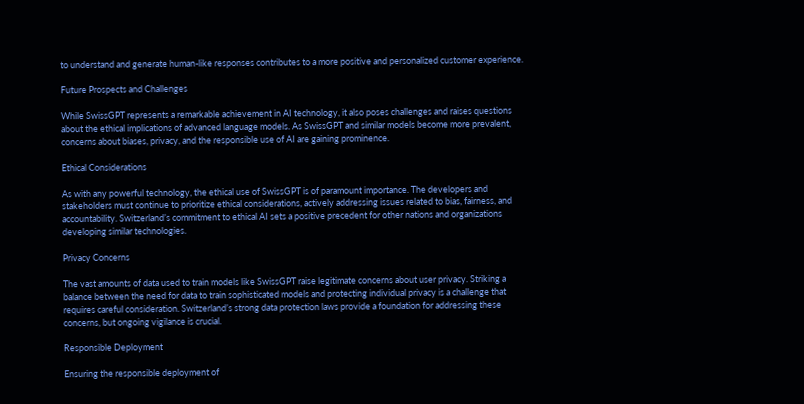to understand and generate human-like responses contributes to a more positive and personalized customer experience.

Future Prospects and Challenges

While SwissGPT represents a remarkable achievement in AI technology, it also poses challenges and raises questions about the ethical implications of advanced language models. As SwissGPT and similar models become more prevalent, concerns about biases, privacy, and the responsible use of AI are gaining prominence.

Ethical Considerations

As with any powerful technology, the ethical use of SwissGPT is of paramount importance. The developers and stakeholders must continue to prioritize ethical considerations, actively addressing issues related to bias, fairness, and accountability. Switzerland’s commitment to ethical AI sets a positive precedent for other nations and organizations developing similar technologies.

Privacy Concerns

The vast amounts of data used to train models like SwissGPT raise legitimate concerns about user privacy. Striking a balance between the need for data to train sophisticated models and protecting individual privacy is a challenge that requires careful consideration. Switzerland’s strong data protection laws provide a foundation for addressing these concerns, but ongoing vigilance is crucial.

Responsible Deployment

Ensuring the responsible deployment of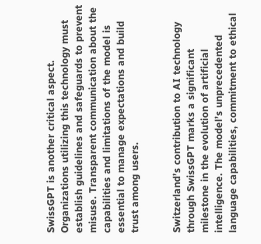SwissGPT is another critical aspect. Organizations utilizing this technology must establish guidelines and safeguards to prevent misuse. Transparent communication about the capabilities and limitations of the model is essential to manage expectations and build trust among users.


Switzerland’s contribution to AI technology through SwissGPT marks a significant milestone in the evolution of artificial intelligence. The model’s unprecedented language capabilities, commitment to ethical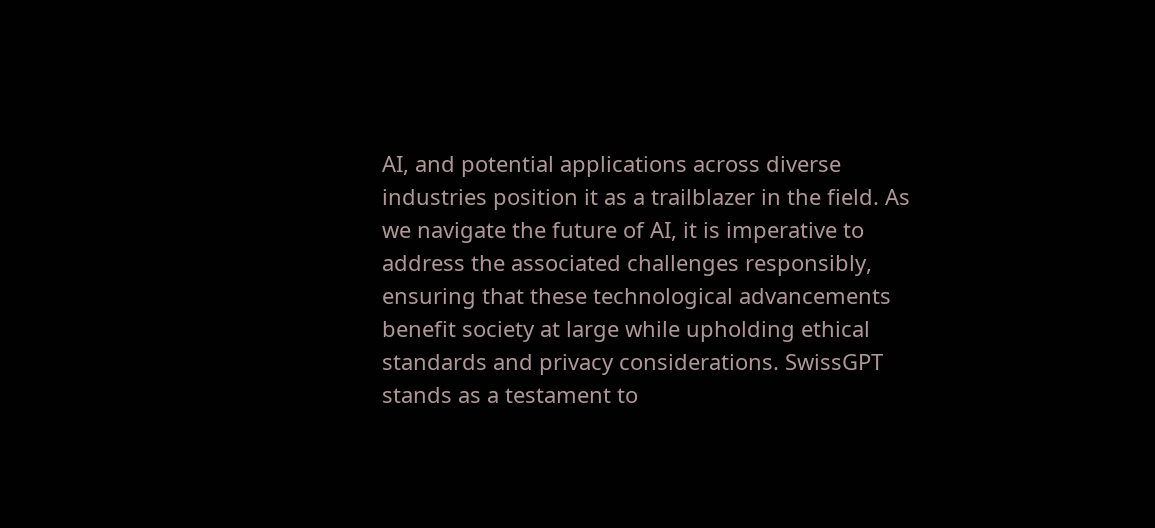AI, and potential applications across diverse industries position it as a trailblazer in the field. As we navigate the future of AI, it is imperative to address the associated challenges responsibly, ensuring that these technological advancements benefit society at large while upholding ethical standards and privacy considerations. SwissGPT stands as a testament to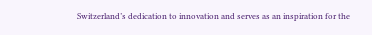Switzerland’s dedication to innovation and serves as an inspiration for the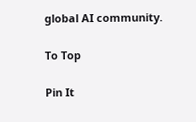global AI community.

To Top

Pin It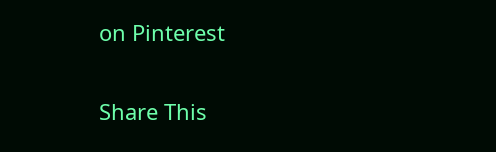on Pinterest

Share This